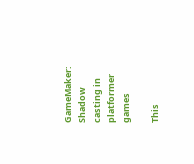GameMaker: Shadow casting in platformer games

This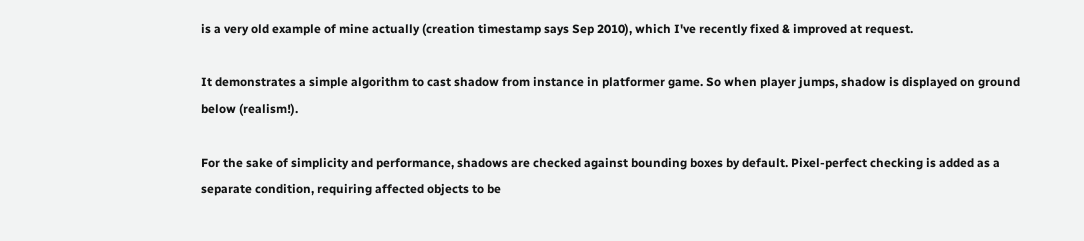is a very old example of mine actually (creation timestamp says Sep 2010), which I've recently fixed & improved at request.

It demonstrates a simple algorithm to cast shadow from instance in platformer game. So when player jumps, shadow is displayed on ground below (realism!).

For the sake of simplicity and performance, shadows are checked against bounding boxes by default. Pixel-perfect checking is added as a separate condition, requiring affected objects to be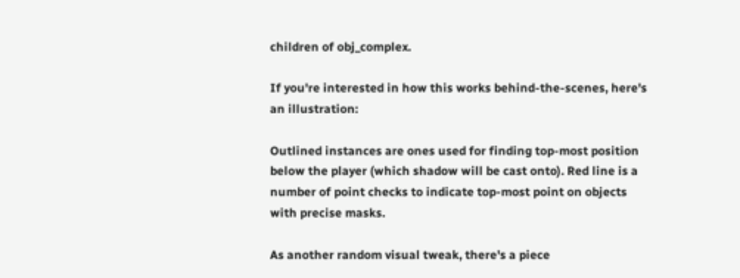children of obj_complex.

If you're interested in how this works behind-the-scenes, here's an illustration:

Outlined instances are ones used for finding top-most position below the player (which shadow will be cast onto). Red line is a number of point checks to indicate top-most point on objects with precise masks.

As another random visual tweak, there's a piece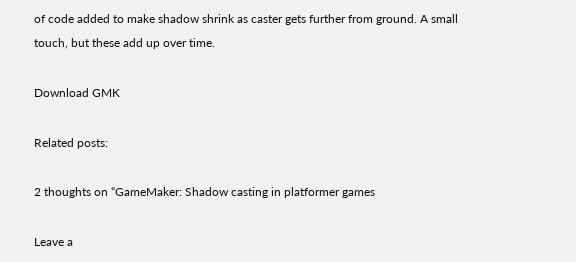of code added to make shadow shrink as caster gets further from ground. A small touch, but these add up over time.

Download GMK

Related posts:

2 thoughts on “GameMaker: Shadow casting in platformer games

Leave a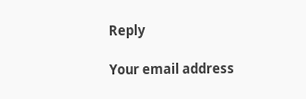Reply

Your email address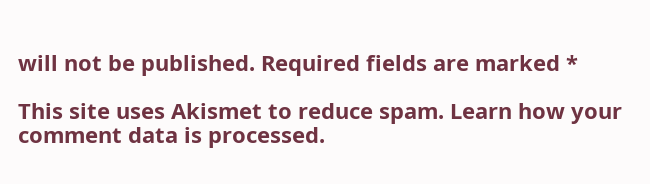will not be published. Required fields are marked *

This site uses Akismet to reduce spam. Learn how your comment data is processed.